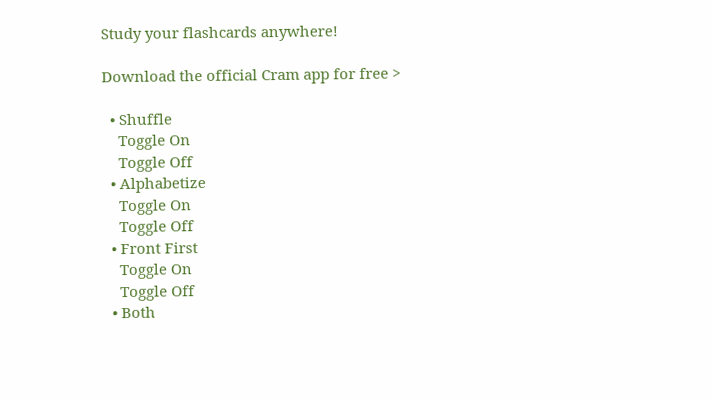Study your flashcards anywhere!

Download the official Cram app for free >

  • Shuffle
    Toggle On
    Toggle Off
  • Alphabetize
    Toggle On
    Toggle Off
  • Front First
    Toggle On
    Toggle Off
  • Both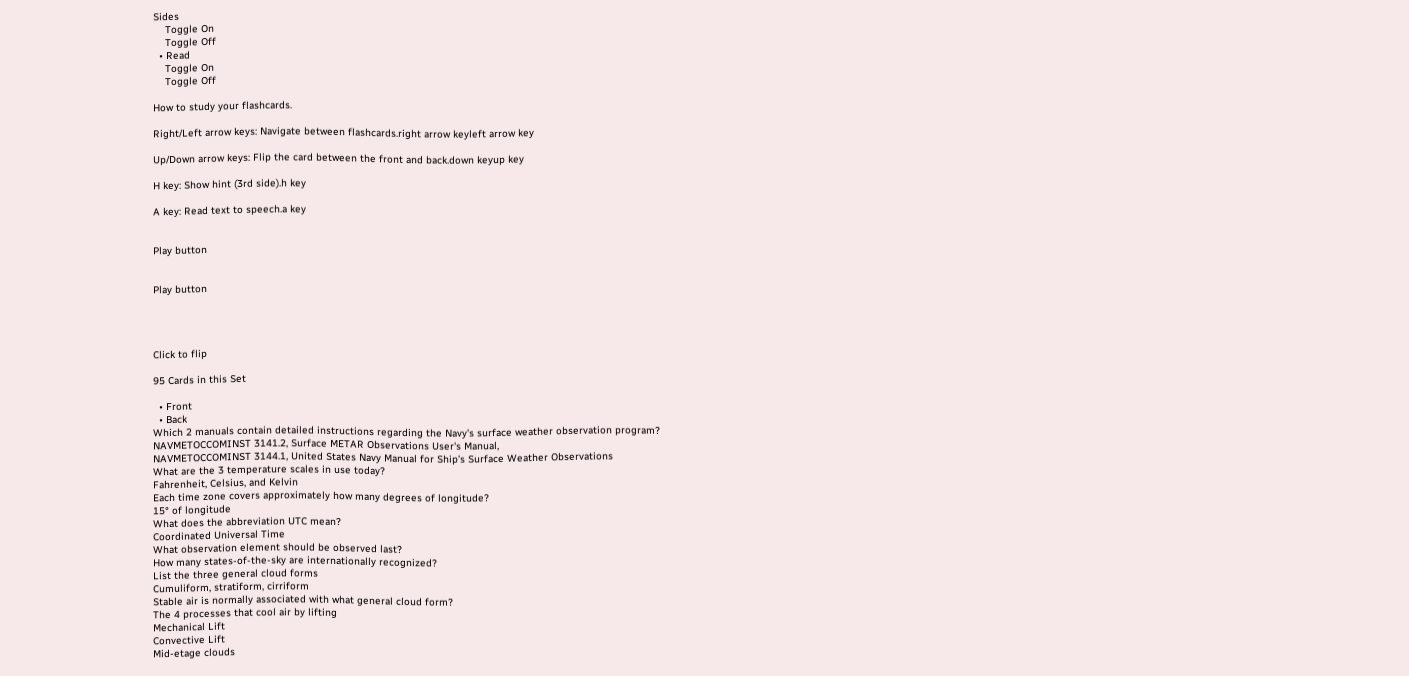Sides
    Toggle On
    Toggle Off
  • Read
    Toggle On
    Toggle Off

How to study your flashcards.

Right/Left arrow keys: Navigate between flashcards.right arrow keyleft arrow key

Up/Down arrow keys: Flip the card between the front and back.down keyup key

H key: Show hint (3rd side).h key

A key: Read text to speech.a key


Play button


Play button




Click to flip

95 Cards in this Set

  • Front
  • Back
Which 2 manuals contain detailed instructions regarding the Navy’s surface weather observation program?
NAVMETOCCOMINST 3141.2, Surface METAR Observations User's Manual,
NAVMETOCCOMINST 3144.1, United States Navy Manual for Ship’s Surface Weather Observations
What are the 3 temperature scales in use today?
Fahrenheit, Celsius, and Kelvin
Each time zone covers approximately how many degrees of longitude?
15° of longitude
What does the abbreviation UTC mean?
Coordinated Universal Time
What observation element should be observed last?
How many states-of-the-sky are internationally recognized?
List the three general cloud forms
Cumuliform, stratiform, cirriform
Stable air is normally associated with what general cloud form?
The 4 processes that cool air by lifting
Mechanical Lift
Convective Lift
Mid-etage clouds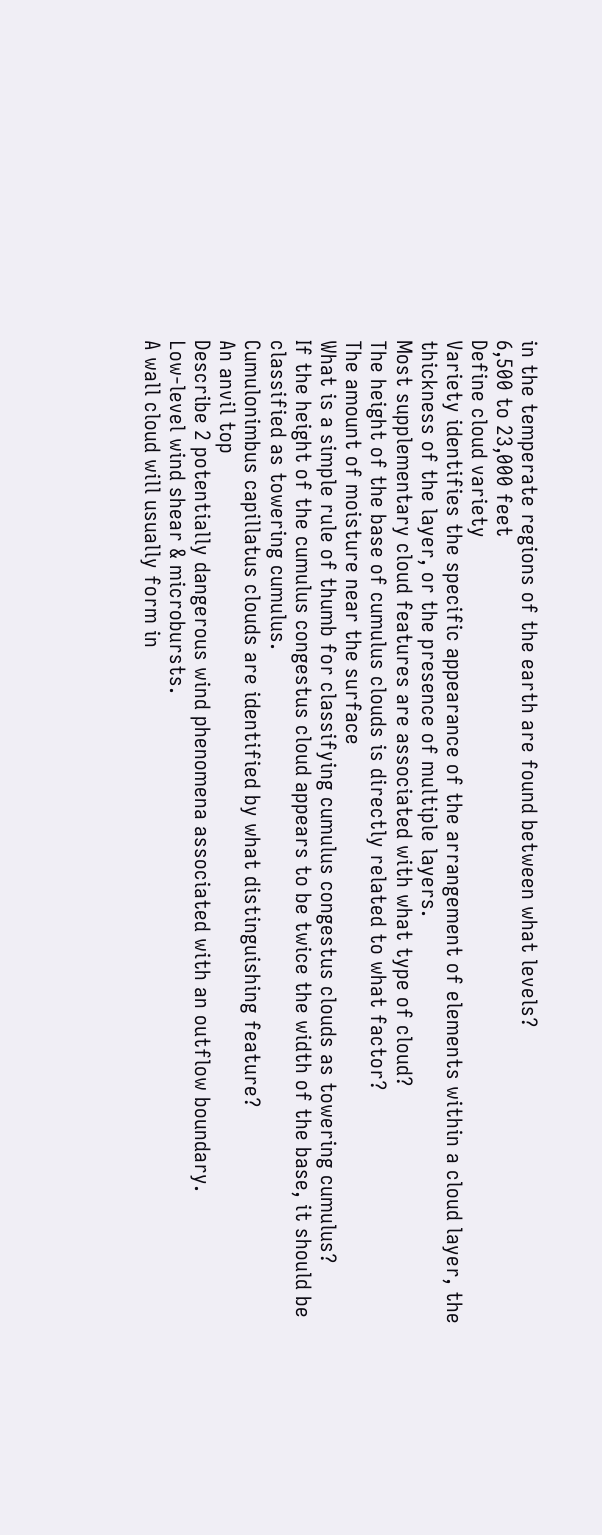in the temperate regions of the earth are found between what levels?
6,500 to 23,000 feet
Define cloud variety
Variety identifies the specific appearance of the arrangement of elements within a cloud layer, the thickness of the layer, or the presence of multiple layers.
Most supplementary cloud features are associated with what type of cloud?
The height of the base of cumulus clouds is directly related to what factor?
The amount of moisture near the surface
What is a simple rule of thumb for classifying cumulus congestus clouds as towering cumulus?
If the height of the cumulus congestus cloud appears to be twice the width of the base, it should be classified as towering cumulus.
Cumulonimbus capillatus clouds are identified by what distinguishing feature?
An anvil top
Describe 2 potentially dangerous wind phenomena associated with an outflow boundary.
Low-level wind shear & microbursts.
A wall cloud will usually form in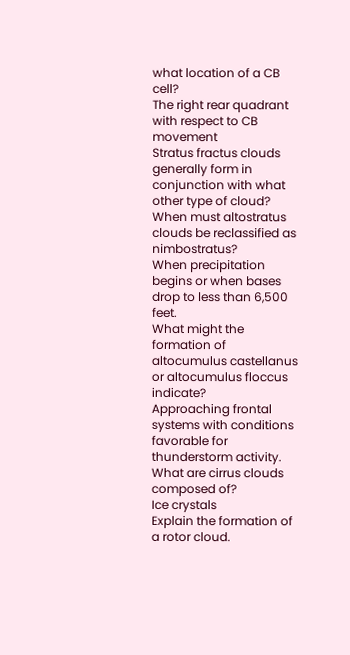what location of a CB cell?
The right rear quadrant with respect to CB movement
Stratus fractus clouds generally form in conjunction with what other type of cloud?
When must altostratus clouds be reclassified as nimbostratus?
When precipitation begins or when bases drop to less than 6,500 feet.
What might the formation of altocumulus castellanus or altocumulus floccus indicate?
Approaching frontal systems with conditions favorable for thunderstorm activity.
What are cirrus clouds composed of?
Ice crystals
Explain the formation of a rotor cloud.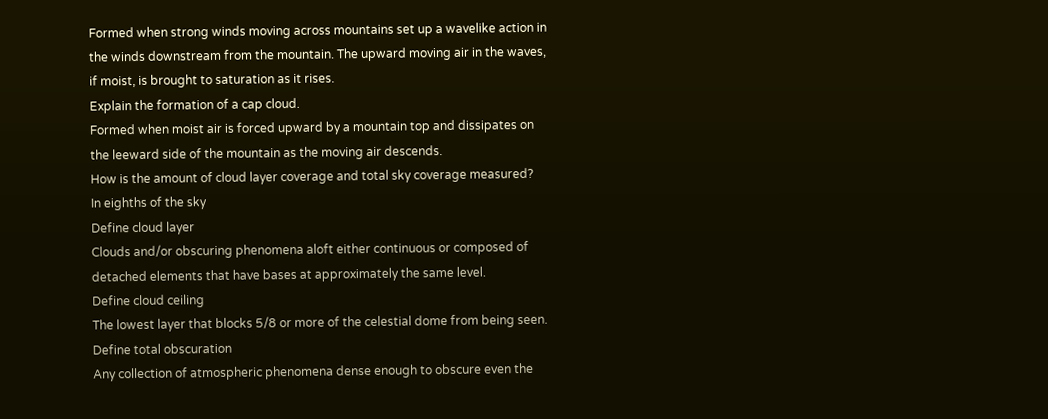Formed when strong winds moving across mountains set up a wavelike action in the winds downstream from the mountain. The upward moving air in the waves, if moist, is brought to saturation as it rises.
Explain the formation of a cap cloud.
Formed when moist air is forced upward by a mountain top and dissipates on the leeward side of the mountain as the moving air descends.
How is the amount of cloud layer coverage and total sky coverage measured?
In eighths of the sky
Define cloud layer
Clouds and/or obscuring phenomena aloft either continuous or composed of detached elements that have bases at approximately the same level.
Define cloud ceiling
The lowest layer that blocks 5/8 or more of the celestial dome from being seen.
Define total obscuration
Any collection of atmospheric phenomena dense enough to obscure even the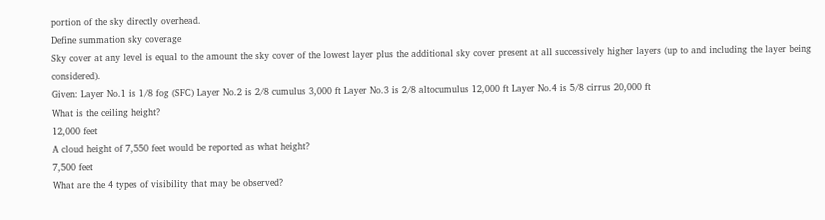portion of the sky directly overhead.
Define summation sky coverage
Sky cover at any level is equal to the amount the sky cover of the lowest layer plus the additional sky cover present at all successively higher layers (up to and including the layer being considered).
Given: Layer No.1 is 1/8 fog (SFC) Layer No.2 is 2/8 cumulus 3,000 ft Layer No.3 is 2/8 altocumulus 12,000 ft Layer No.4 is 5/8 cirrus 20,000 ft
What is the ceiling height?
12,000 feet
A cloud height of 7,550 feet would be reported as what height?
7,500 feet
What are the 4 types of visibility that may be observed?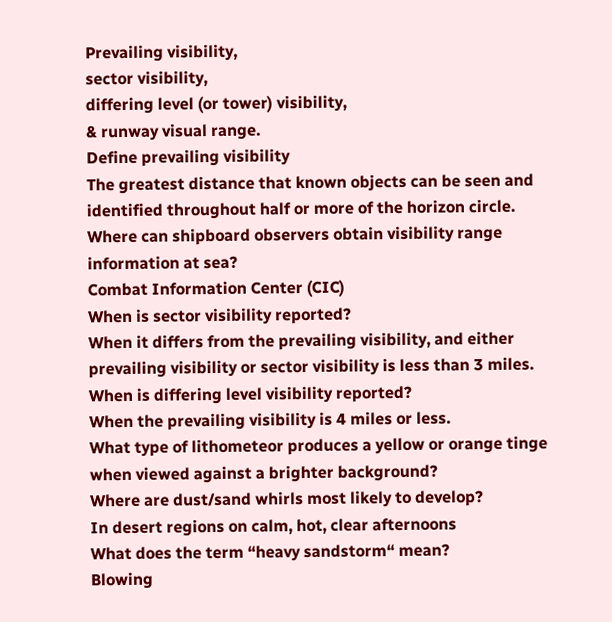Prevailing visibility,
sector visibility,
differing level (or tower) visibility,
& runway visual range.
Define prevailing visibility
The greatest distance that known objects can be seen and identified throughout half or more of the horizon circle.
Where can shipboard observers obtain visibility range information at sea?
Combat Information Center (CIC)
When is sector visibility reported?
When it differs from the prevailing visibility, and either prevailing visibility or sector visibility is less than 3 miles.
When is differing level visibility reported?
When the prevailing visibility is 4 miles or less.
What type of lithometeor produces a yellow or orange tinge when viewed against a brighter background?
Where are dust/sand whirls most likely to develop?
In desert regions on calm, hot, clear afternoons
What does the term “heavy sandstorm“ mean?
Blowing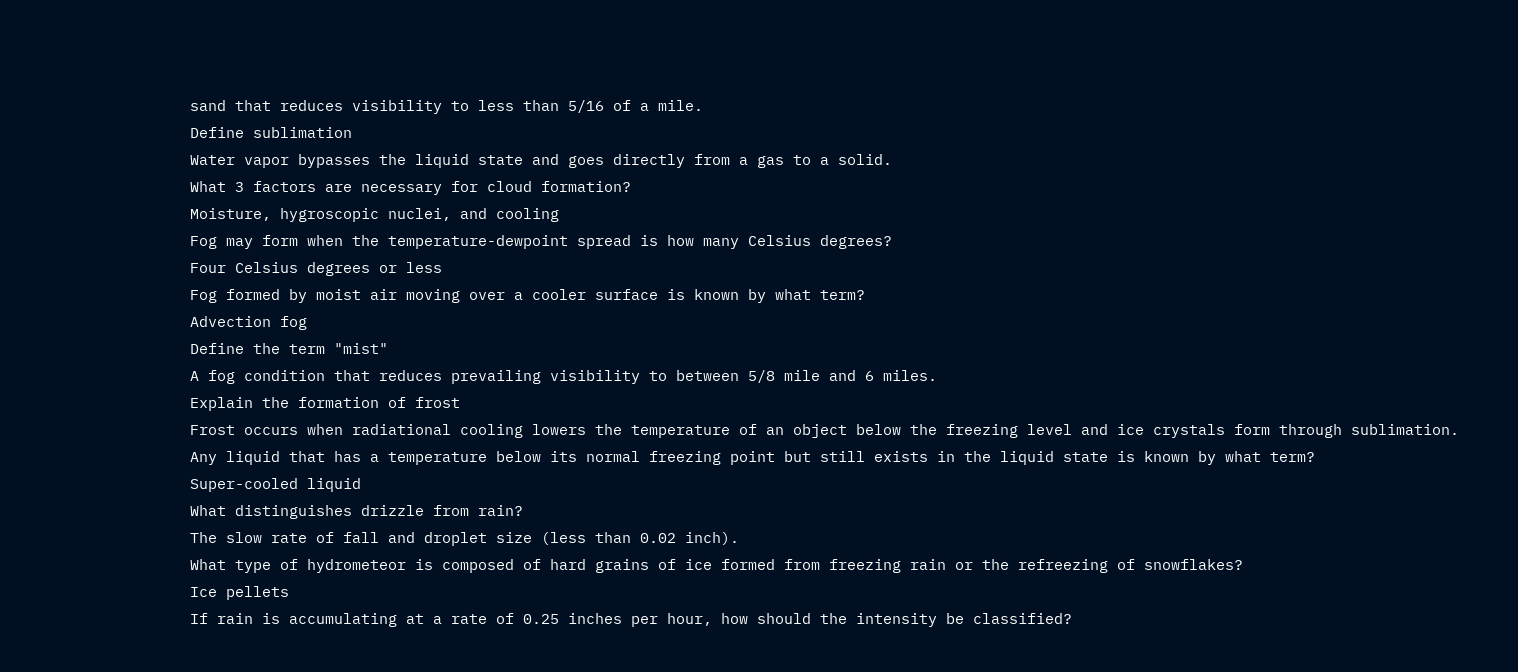sand that reduces visibility to less than 5/16 of a mile.
Define sublimation
Water vapor bypasses the liquid state and goes directly from a gas to a solid.
What 3 factors are necessary for cloud formation?
Moisture, hygroscopic nuclei, and cooling
Fog may form when the temperature-dewpoint spread is how many Celsius degrees?
Four Celsius degrees or less
Fog formed by moist air moving over a cooler surface is known by what term?
Advection fog
Define the term "mist"
A fog condition that reduces prevailing visibility to between 5/8 mile and 6 miles.
Explain the formation of frost
Frost occurs when radiational cooling lowers the temperature of an object below the freezing level and ice crystals form through sublimation.
Any liquid that has a temperature below its normal freezing point but still exists in the liquid state is known by what term?
Super-cooled liquid
What distinguishes drizzle from rain?
The slow rate of fall and droplet size (less than 0.02 inch).
What type of hydrometeor is composed of hard grains of ice formed from freezing rain or the refreezing of snowflakes?
Ice pellets
If rain is accumulating at a rate of 0.25 inches per hour, how should the intensity be classified?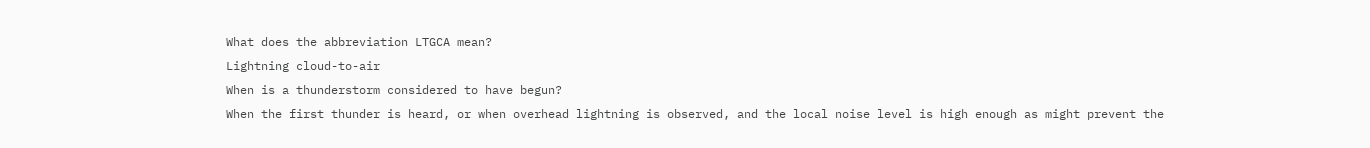What does the abbreviation LTGCA mean?
Lightning cloud-to-air
When is a thunderstorm considered to have begun?
When the first thunder is heard, or when overhead lightning is observed, and the local noise level is high enough as might prevent the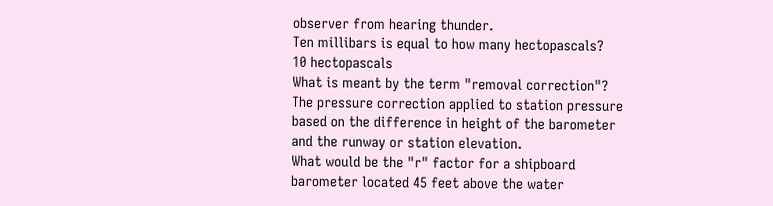observer from hearing thunder.
Ten millibars is equal to how many hectopascals?
10 hectopascals
What is meant by the term "removal correction"?
The pressure correction applied to station pressure based on the difference in height of the barometer and the runway or station elevation.
What would be the "r" factor for a shipboard barometer located 45 feet above the water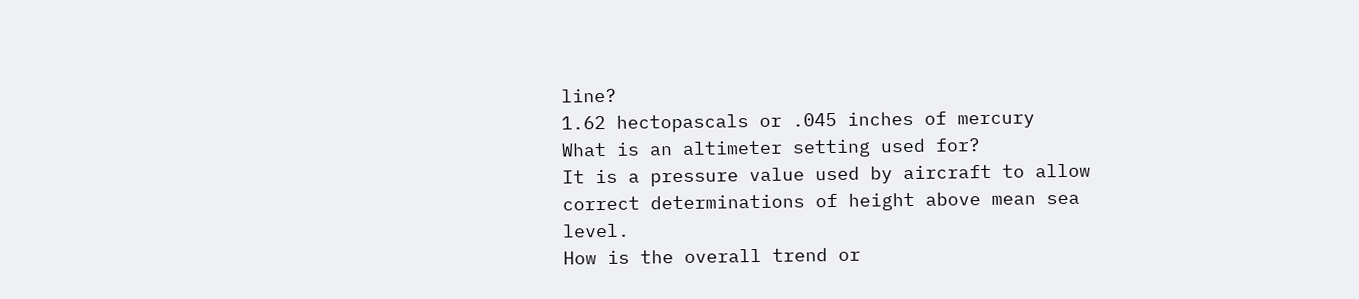line?
1.62 hectopascals or .045 inches of mercury
What is an altimeter setting used for?
It is a pressure value used by aircraft to allow correct determinations of height above mean sea level.
How is the overall trend or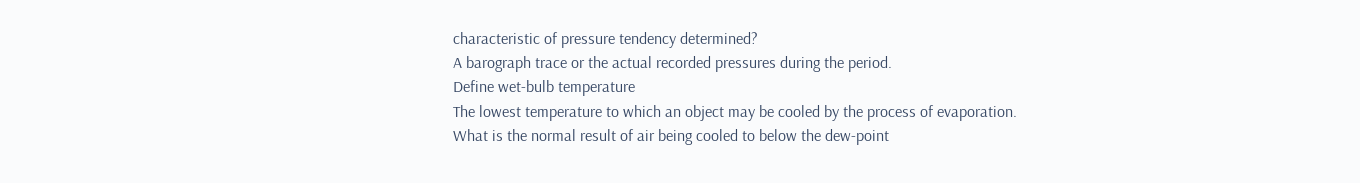characteristic of pressure tendency determined?
A barograph trace or the actual recorded pressures during the period.
Define wet-bulb temperature
The lowest temperature to which an object may be cooled by the process of evaporation.
What is the normal result of air being cooled to below the dew-point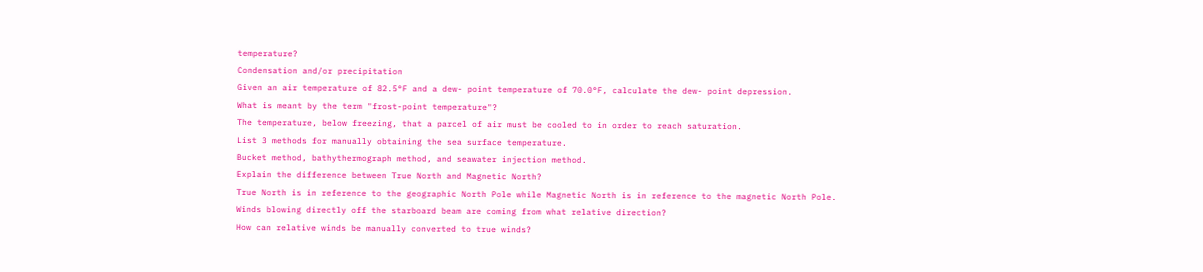temperature?
Condensation and/or precipitation
Given an air temperature of 82.5°F and a dew- point temperature of 70.0°F, calculate the dew- point depression.
What is meant by the term "frost-point temperature"?
The temperature, below freezing, that a parcel of air must be cooled to in order to reach saturation.
List 3 methods for manually obtaining the sea surface temperature.
Bucket method, bathythermograph method, and seawater injection method.
Explain the difference between True North and Magnetic North?
True North is in reference to the geographic North Pole while Magnetic North is in reference to the magnetic North Pole.
Winds blowing directly off the starboard beam are coming from what relative direction?
How can relative winds be manually converted to true winds?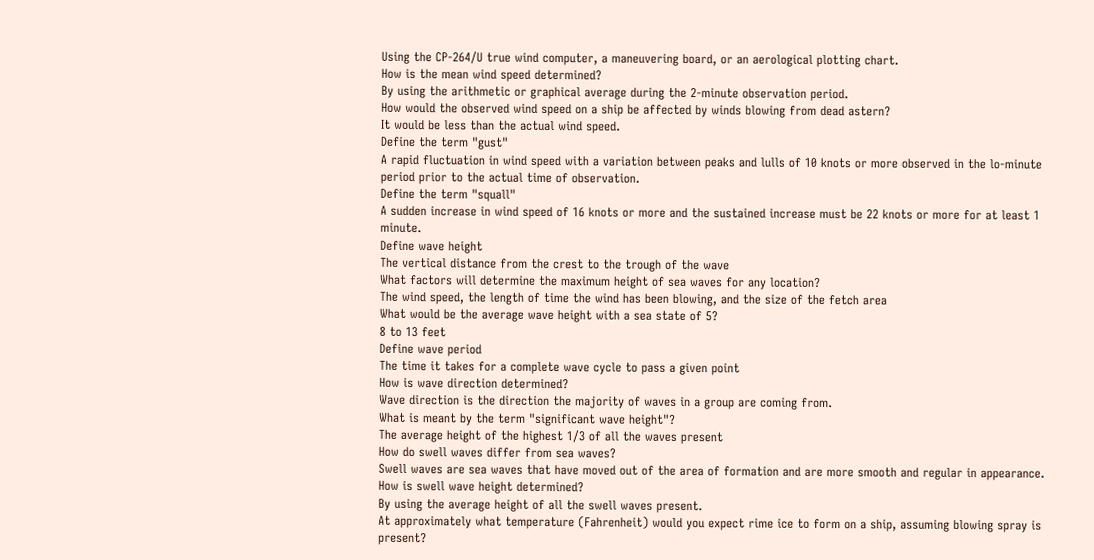Using the CP-264/U true wind computer, a maneuvering board, or an aerological plotting chart.
How is the mean wind speed determined?
By using the arithmetic or graphical average during the 2-minute observation period.
How would the observed wind speed on a ship be affected by winds blowing from dead astern?
It would be less than the actual wind speed.
Define the term "gust"
A rapid fluctuation in wind speed with a variation between peaks and lulls of 10 knots or more observed in the lo-minute period prior to the actual time of observation.
Define the term "squall"
A sudden increase in wind speed of 16 knots or more and the sustained increase must be 22 knots or more for at least 1 minute.
Define wave height
The vertical distance from the crest to the trough of the wave
What factors will determine the maximum height of sea waves for any location?
The wind speed, the length of time the wind has been blowing, and the size of the fetch area
What would be the average wave height with a sea state of 5?
8 to 13 feet
Define wave period
The time it takes for a complete wave cycle to pass a given point
How is wave direction determined?
Wave direction is the direction the majority of waves in a group are coming from.
What is meant by the term "significant wave height"?
The average height of the highest 1/3 of all the waves present
How do swell waves differ from sea waves?
Swell waves are sea waves that have moved out of the area of formation and are more smooth and regular in appearance.
How is swell wave height determined?
By using the average height of all the swell waves present.
At approximately what temperature (Fahrenheit) would you expect rime ice to form on a ship, assuming blowing spray is present?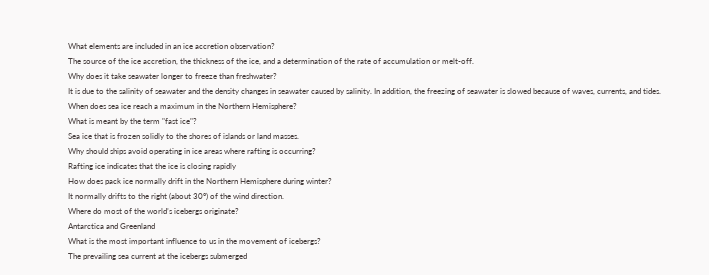What elements are included in an ice accretion observation?
The source of the ice accretion, the thickness of the ice, and a determination of the rate of accumulation or melt-off.
Why does it take seawater longer to freeze than freshwater?
It is due to the salinity of seawater and the density changes in seawater caused by salinity. In addition, the freezing of seawater is slowed because of waves, currents, and tides.
When does sea ice reach a maximum in the Northern Hemisphere?
What is meant by the term "fast ice"?
Sea ice that is frozen solidly to the shores of islands or land masses.
Why should ships avoid operating in ice areas where rafting is occurring?
Rafting ice indicates that the ice is closing rapidly
How does pack ice normally drift in the Northern Hemisphere during winter?
It normally drifts to the right (about 30°) of the wind direction.
Where do most of the world’s icebergs originate?
Antarctica and Greenland
What is the most important influence to us in the movement of icebergs?
The prevailing sea current at the icebergs submerged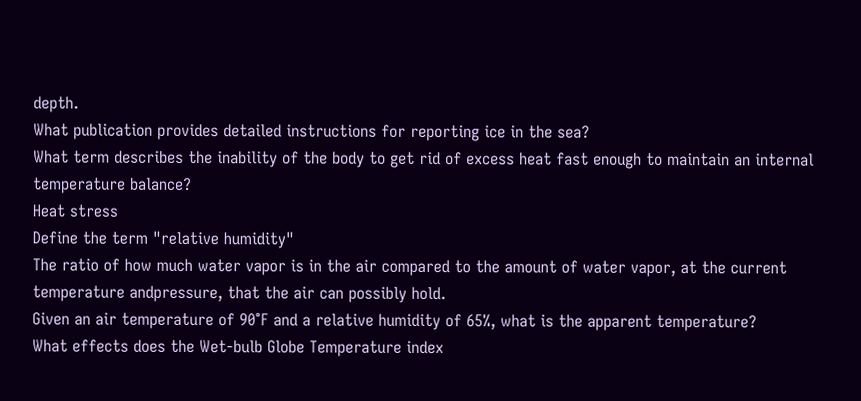depth.
What publication provides detailed instructions for reporting ice in the sea?
What term describes the inability of the body to get rid of excess heat fast enough to maintain an internal temperature balance?
Heat stress
Define the term "relative humidity"
The ratio of how much water vapor is in the air compared to the amount of water vapor, at the current temperature andpressure, that the air can possibly hold.
Given an air temperature of 90°F and a relative humidity of 65%, what is the apparent temperature?
What effects does the Wet-bulb Globe Temperature index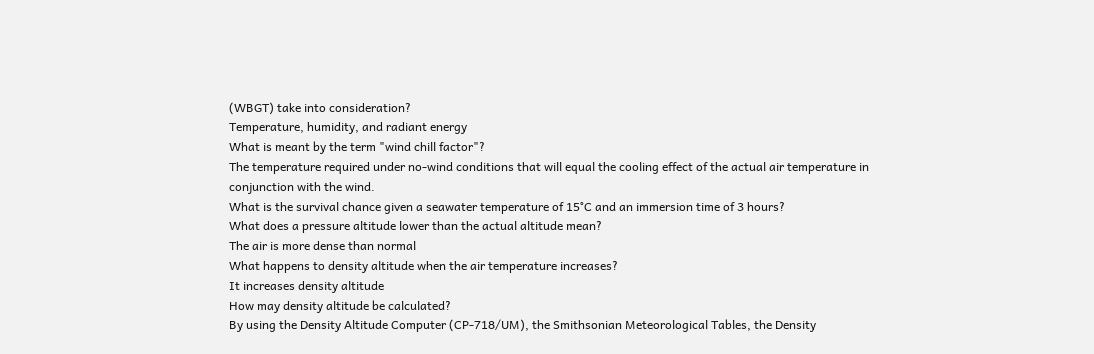(WBGT) take into consideration?
Temperature, humidity, and radiant energy
What is meant by the term "wind chill factor"?
The temperature required under no-wind conditions that will equal the cooling effect of the actual air temperature in conjunction with the wind.
What is the survival chance given a seawater temperature of 15°C and an immersion time of 3 hours?
What does a pressure altitude lower than the actual altitude mean?
The air is more dense than normal
What happens to density altitude when the air temperature increases?
It increases density altitude
How may density altitude be calculated?
By using the Density Altitude Computer (CP-718/UM), the Smithsonian Meteorological Tables, the Density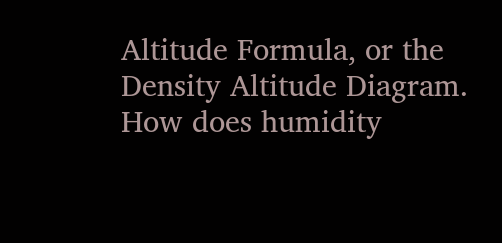Altitude Formula, or the Density Altitude Diagram.
How does humidity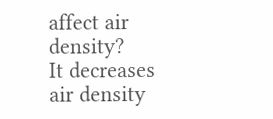affect air density?
It decreases air density